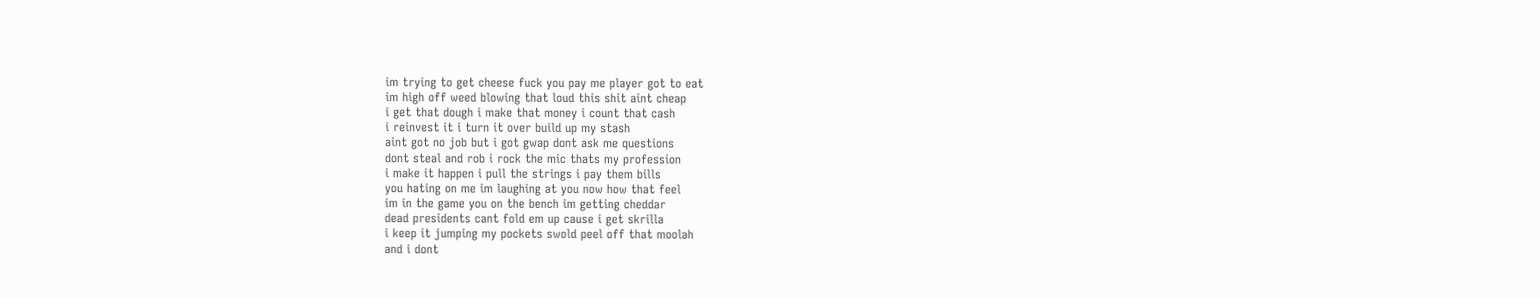im trying to get cheese fuck you pay me player got to eat
im high off weed blowing that loud this shit aint cheap
i get that dough i make that money i count that cash
i reinvest it i turn it over build up my stash
aint got no job but i got gwap dont ask me questions
dont steal and rob i rock the mic thats my profession
i make it happen i pull the strings i pay them bills
you hating on me im laughing at you now how that feel
im in the game you on the bench im getting cheddar
dead presidents cant fold em up cause i get skrilla
i keep it jumping my pockets swold peel off that moolah
and i dont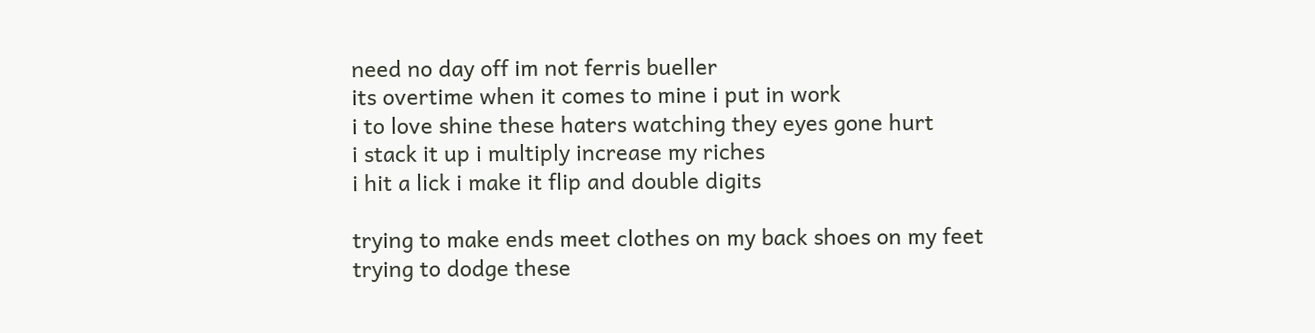need no day off im not ferris bueller
its overtime when it comes to mine i put in work
i to love shine these haters watching they eyes gone hurt
i stack it up i multiply increase my riches
i hit a lick i make it flip and double digits

trying to make ends meet clothes on my back shoes on my feet
trying to dodge these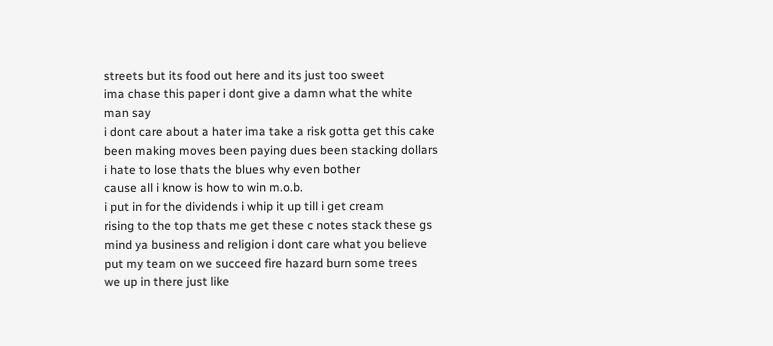streets but its food out here and its just too sweet
ima chase this paper i dont give a damn what the white man say
i dont care about a hater ima take a risk gotta get this cake
been making moves been paying dues been stacking dollars
i hate to lose thats the blues why even bother
cause all i know is how to win m.o.b.
i put in for the dividends i whip it up till i get cream
rising to the top thats me get these c notes stack these gs
mind ya business and religion i dont care what you believe
put my team on we succeed fire hazard burn some trees
we up in there just like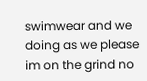swimwear and we doing as we please
im on the grind no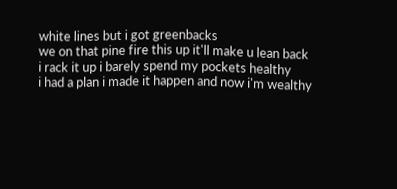white lines but i got greenbacks
we on that pine fire this up it'll make u lean back
i rack it up i barely spend my pockets healthy
i had a plan i made it happen and now i'm wealthy